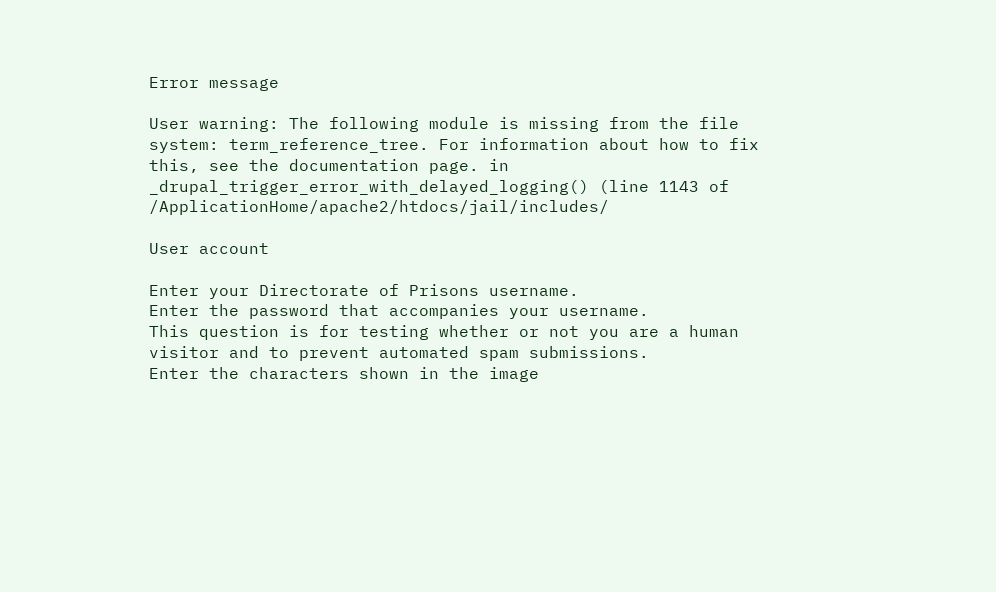Error message

User warning: The following module is missing from the file system: term_reference_tree. For information about how to fix this, see the documentation page. in _drupal_trigger_error_with_delayed_logging() (line 1143 of /ApplicationHome/apache2/htdocs/jail/includes/

User account

Enter your Directorate of Prisons username.
Enter the password that accompanies your username.
This question is for testing whether or not you are a human visitor and to prevent automated spam submissions.
Enter the characters shown in the image